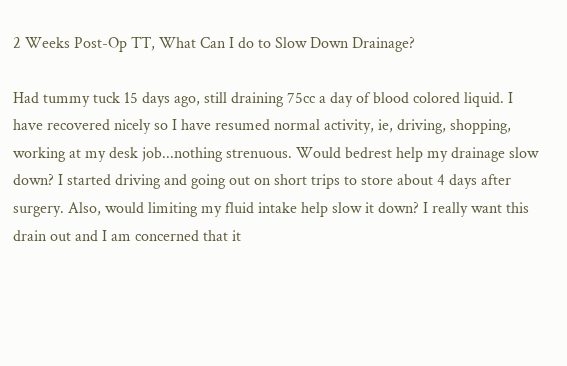2 Weeks Post-Op TT, What Can I do to Slow Down Drainage?

Had tummy tuck 15 days ago, still draining 75cc a day of blood colored liquid. I have recovered nicely so I have resumed normal activity, ie, driving, shopping, working at my desk job...nothing strenuous. Would bedrest help my drainage slow down? I started driving and going out on short trips to store about 4 days after surgery. Also, would limiting my fluid intake help slow it down? I really want this drain out and I am concerned that it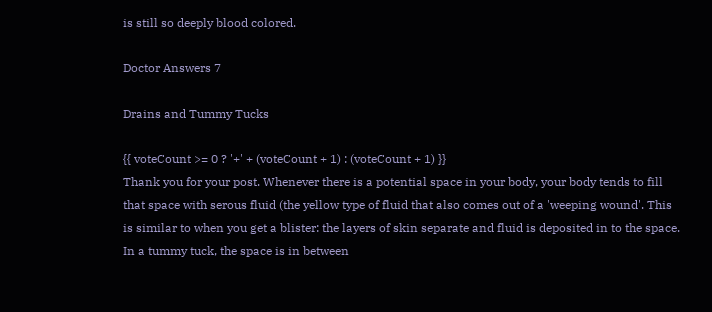is still so deeply blood colored.

Doctor Answers 7

Drains and Tummy Tucks

{{ voteCount >= 0 ? '+' + (voteCount + 1) : (voteCount + 1) }}
Thank you for your post. Whenever there is a potential space in your body, your body tends to fill that space with serous fluid (the yellow type of fluid that also comes out of a 'weeping wound'. This is similar to when you get a blister: the layers of skin separate and fluid is deposited in to the space. In a tummy tuck, the space is in between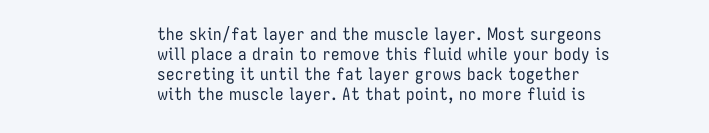the skin/fat layer and the muscle layer. Most surgeons will place a drain to remove this fluid while your body is secreting it until the fat layer grows back together with the muscle layer. At that point, no more fluid is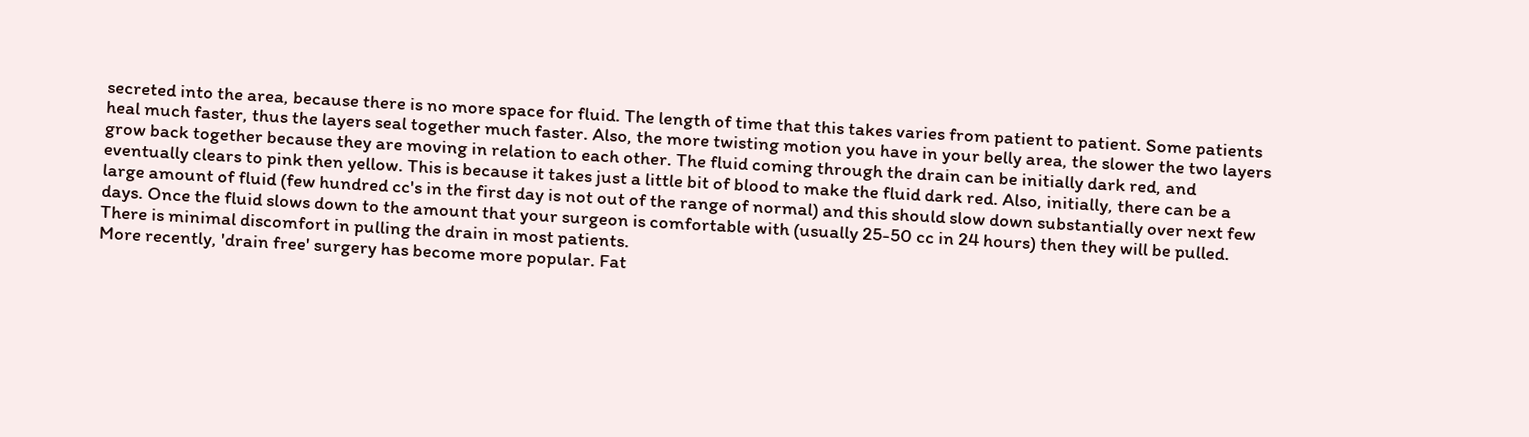secreted into the area, because there is no more space for fluid. The length of time that this takes varies from patient to patient. Some patients heal much faster, thus the layers seal together much faster. Also, the more twisting motion you have in your belly area, the slower the two layers grow back together because they are moving in relation to each other. The fluid coming through the drain can be initially dark red, and eventually clears to pink then yellow. This is because it takes just a little bit of blood to make the fluid dark red. Also, initially, there can be a large amount of fluid (few hundred cc's in the first day is not out of the range of normal) and this should slow down substantially over next few days. Once the fluid slows down to the amount that your surgeon is comfortable with (usually 25-50 cc in 24 hours) then they will be pulled. There is minimal discomfort in pulling the drain in most patients.
More recently, 'drain free' surgery has become more popular. Fat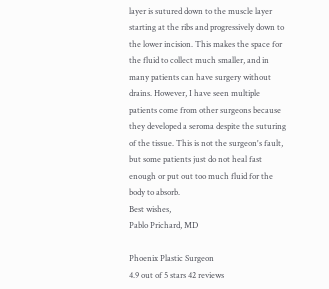layer is sutured down to the muscle layer starting at the ribs and progressively down to the lower incision. This makes the space for the fluid to collect much smaller, and in many patients can have surgery without drains. However, I have seen multiple patients come from other surgeons because they developed a seroma despite the suturing of the tissue. This is not the surgeon's fault, but some patients just do not heal fast enough or put out too much fluid for the body to absorb.
Best wishes,
Pablo Prichard, MD

Phoenix Plastic Surgeon
4.9 out of 5 stars 42 reviews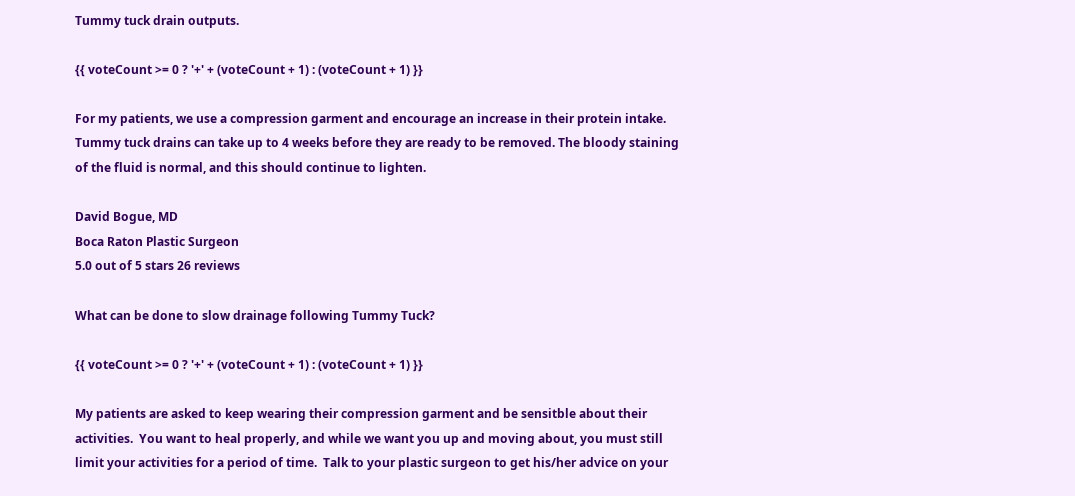Tummy tuck drain outputs.

{{ voteCount >= 0 ? '+' + (voteCount + 1) : (voteCount + 1) }}

For my patients, we use a compression garment and encourage an increase in their protein intake. Tummy tuck drains can take up to 4 weeks before they are ready to be removed. The bloody staining of the fluid is normal, and this should continue to lighten.

David Bogue, MD
Boca Raton Plastic Surgeon
5.0 out of 5 stars 26 reviews

What can be done to slow drainage following Tummy Tuck?

{{ voteCount >= 0 ? '+' + (voteCount + 1) : (voteCount + 1) }}

My patients are asked to keep wearing their compression garment and be sensitble about their activities.  You want to heal properly, and while we want you up and moving about, you must still limit your activities for a period of time.  Talk to your plastic surgeon to get his/her advice on your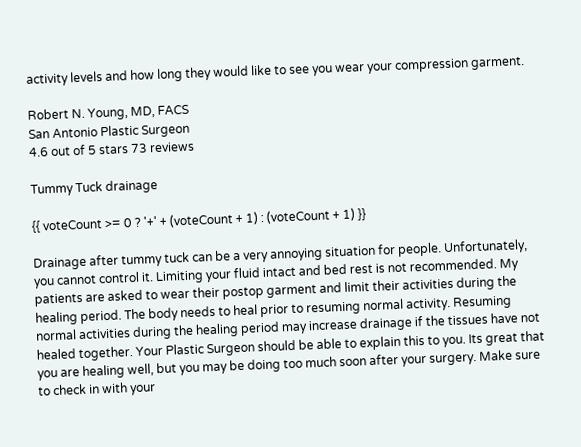activity levels and how long they would like to see you wear your compression garment.

Robert N. Young, MD, FACS
San Antonio Plastic Surgeon
4.6 out of 5 stars 73 reviews

Tummy Tuck drainage

{{ voteCount >= 0 ? '+' + (voteCount + 1) : (voteCount + 1) }}

Drainage after tummy tuck can be a very annoying situation for people. Unfortunately, you cannot control it. Limiting your fluid intact and bed rest is not recommended. My patients are asked to wear their postop garment and limit their activities during the healing period. The body needs to heal prior to resuming normal activity. Resuming normal activities during the healing period may increase drainage if the tissues have not healed together. Your Plastic Surgeon should be able to explain this to you. Its great that you are healing well, but you may be doing too much soon after your surgery. Make sure to check in with your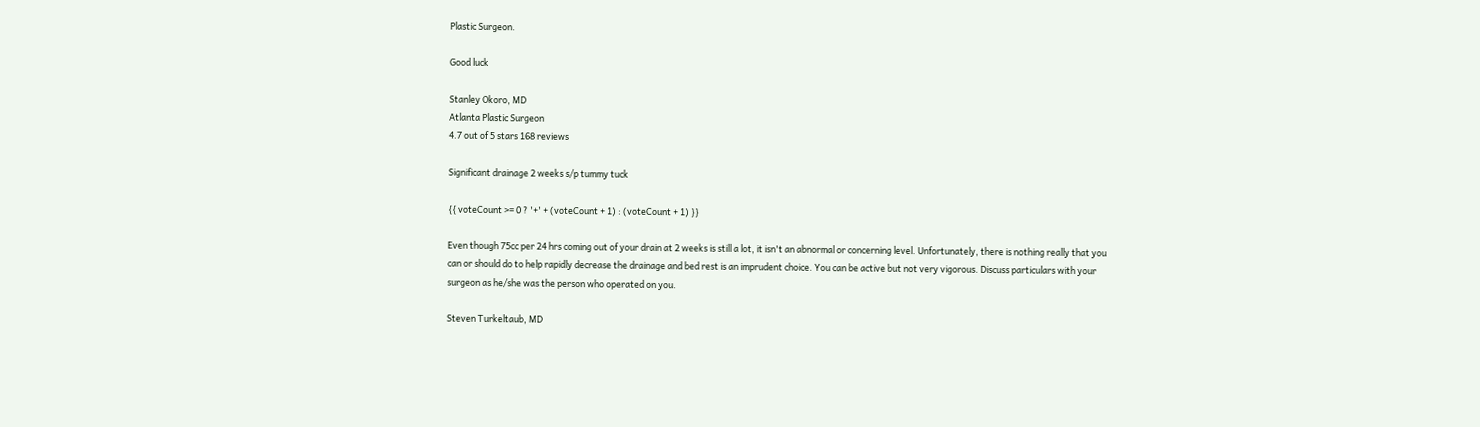Plastic Surgeon.

Good luck

Stanley Okoro, MD
Atlanta Plastic Surgeon
4.7 out of 5 stars 168 reviews

Significant drainage 2 weeks s/p tummy tuck

{{ voteCount >= 0 ? '+' + (voteCount + 1) : (voteCount + 1) }}

Even though 75cc per 24 hrs coming out of your drain at 2 weeks is still a lot, it isn't an abnormal or concerning level. Unfortunately, there is nothing really that you can or should do to help rapidly decrease the drainage and bed rest is an imprudent choice. You can be active but not very vigorous. Discuss particulars with your surgeon as he/she was the person who operated on you.

Steven Turkeltaub, MD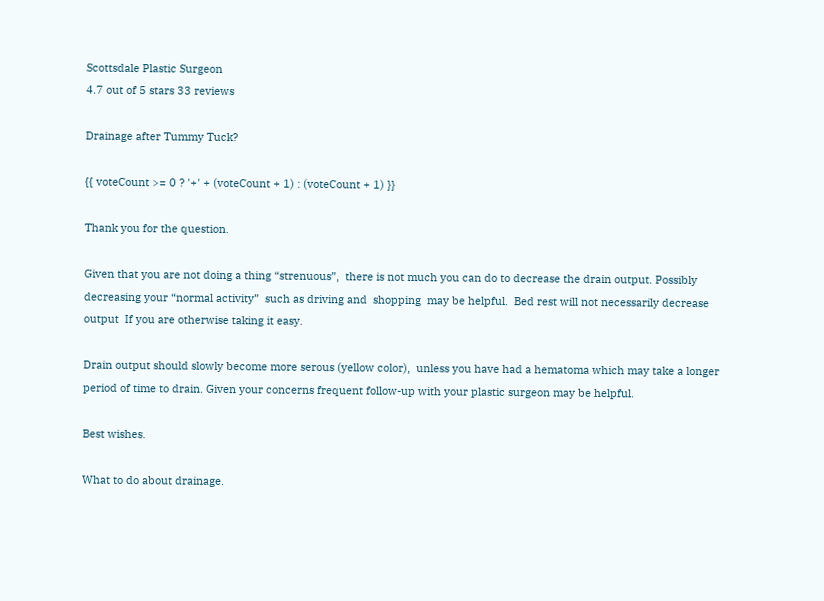Scottsdale Plastic Surgeon
4.7 out of 5 stars 33 reviews

Drainage after Tummy Tuck?

{{ voteCount >= 0 ? '+' + (voteCount + 1) : (voteCount + 1) }}

Thank you for the question.

Given that you are not doing a thing “strenuous”,  there is not much you can do to decrease the drain output. Possibly decreasing your “normal activity”  such as driving and  shopping  may be helpful.  Bed rest will not necessarily decrease output  If you are otherwise taking it easy.

Drain output should slowly become more serous (yellow color),  unless you have had a hematoma which may take a longer period of time to drain. Given your concerns frequent follow-up with your plastic surgeon may be helpful.

Best wishes.

What to do about drainage.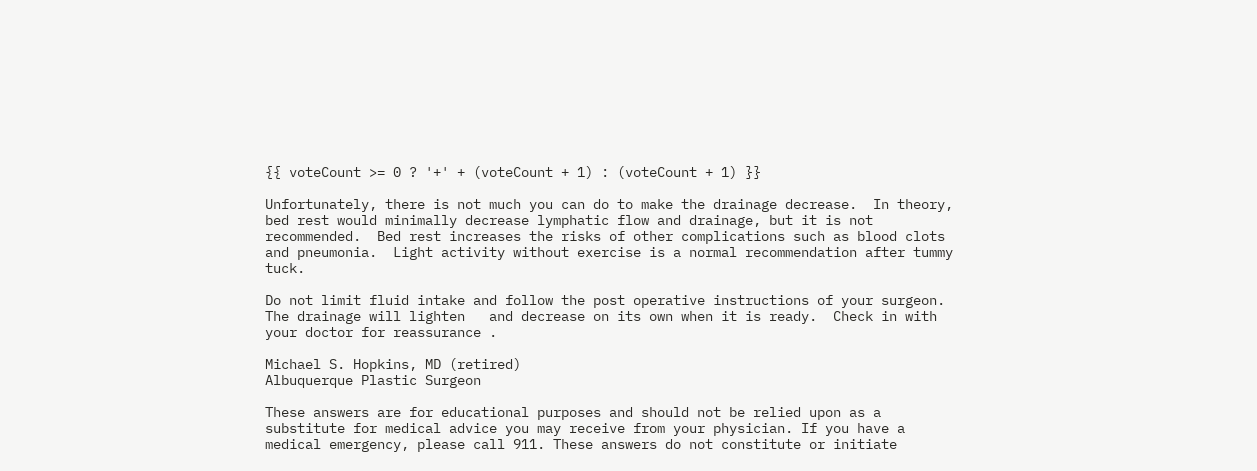{{ voteCount >= 0 ? '+' + (voteCount + 1) : (voteCount + 1) }}

Unfortunately, there is not much you can do to make the drainage decrease.  In theory, bed rest would minimally decrease lymphatic flow and drainage, but it is not recommended.  Bed rest increases the risks of other complications such as blood clots and pneumonia.  Light activity without exercise is a normal recommendation after tummy tuck.

Do not limit fluid intake and follow the post operative instructions of your surgeon.  The drainage will lighten   and decrease on its own when it is ready.  Check in with your doctor for reassurance .

Michael S. Hopkins, MD (retired)
Albuquerque Plastic Surgeon

These answers are for educational purposes and should not be relied upon as a substitute for medical advice you may receive from your physician. If you have a medical emergency, please call 911. These answers do not constitute or initiate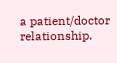a patient/doctor relationship.